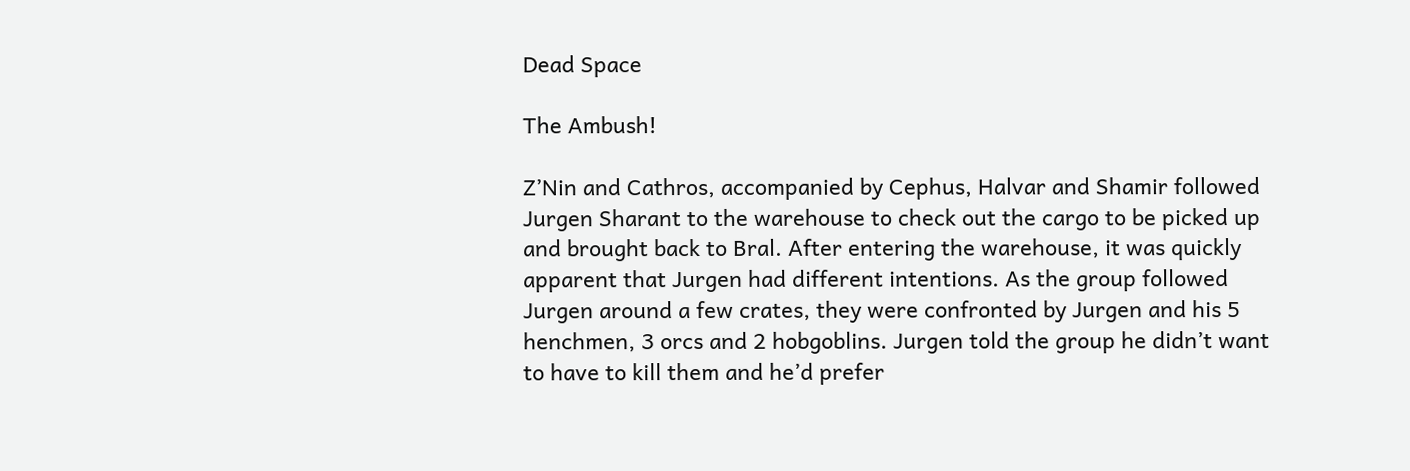Dead Space

The Ambush!

Z’Nin and Cathros, accompanied by Cephus, Halvar and Shamir followed Jurgen Sharant to the warehouse to check out the cargo to be picked up and brought back to Bral. After entering the warehouse, it was quickly apparent that Jurgen had different intentions. As the group followed Jurgen around a few crates, they were confronted by Jurgen and his 5 henchmen, 3 orcs and 2 hobgoblins. Jurgen told the group he didn’t want to have to kill them and he’d prefer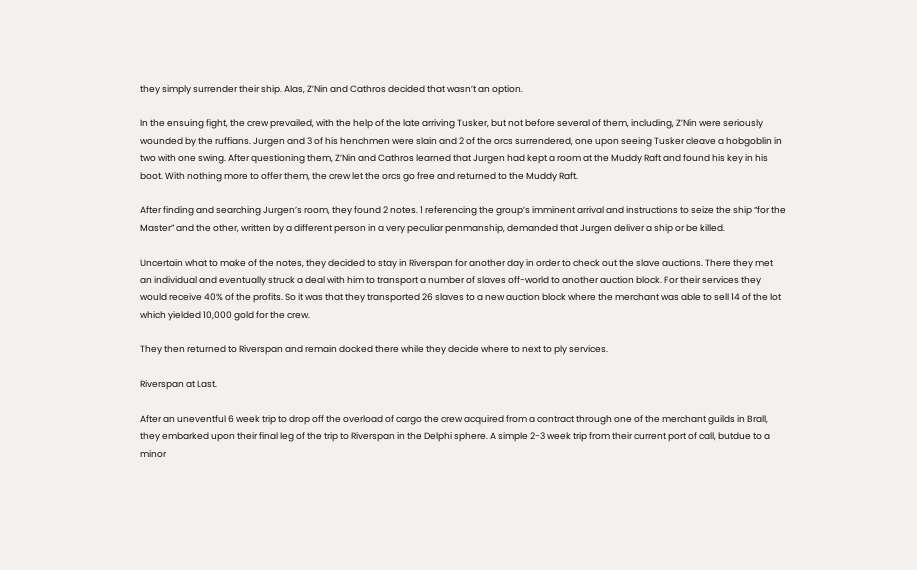they simply surrender their ship. Alas, Z’Nin and Cathros decided that wasn’t an option.

In the ensuing fight, the crew prevailed, with the help of the late arriving Tusker, but not before several of them, including, Z’Nin were seriously wounded by the ruffians. Jurgen and 3 of his henchmen were slain and 2 of the orcs surrendered, one upon seeing Tusker cleave a hobgoblin in two with one swing. After questioning them, Z’Nin and Cathros learned that Jurgen had kept a room at the Muddy Raft and found his key in his boot. With nothing more to offer them, the crew let the orcs go free and returned to the Muddy Raft.

After finding and searching Jurgen’s room, they found 2 notes. 1 referencing the group’s imminent arrival and instructions to seize the ship “for the Master” and the other, written by a different person in a very peculiar penmanship, demanded that Jurgen deliver a ship or be killed.

Uncertain what to make of the notes, they decided to stay in Riverspan for another day in order to check out the slave auctions. There they met an individual and eventually struck a deal with him to transport a number of slaves off-world to another auction block. For their services they would receive 40% of the profits. So it was that they transported 26 slaves to a new auction block where the merchant was able to sell 14 of the lot which yielded 10,000 gold for the crew.

They then returned to Riverspan and remain docked there while they decide where to next to ply services.

Riverspan at Last.

After an uneventful 6 week trip to drop off the overload of cargo the crew acquired from a contract through one of the merchant guilds in Brall, they embarked upon their final leg of the trip to Riverspan in the Delphi sphere. A simple 2-3 week trip from their current port of call, butdue to a minor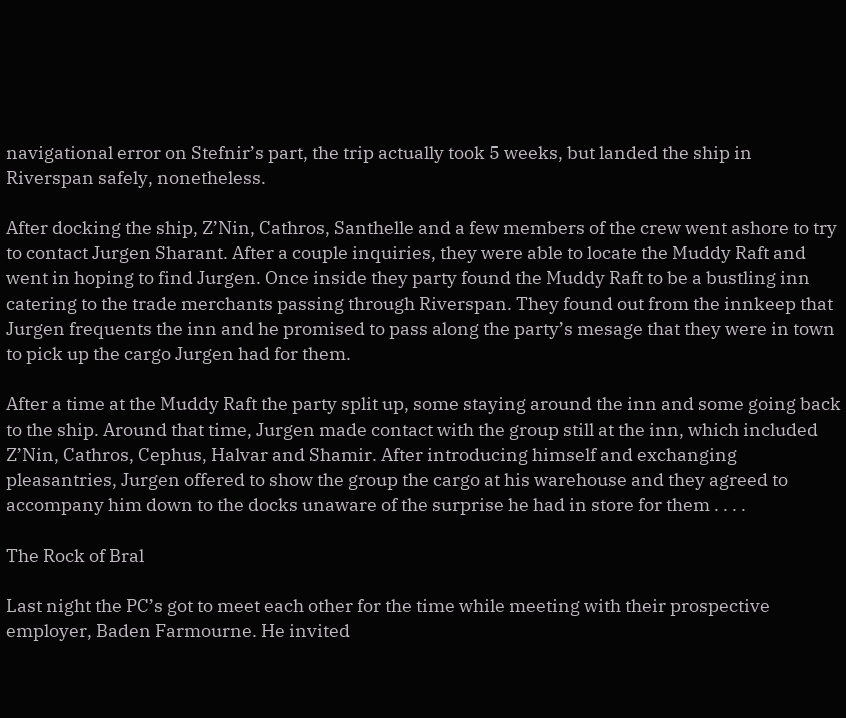navigational error on Stefnir’s part, the trip actually took 5 weeks, but landed the ship in Riverspan safely, nonetheless.

After docking the ship, Z’Nin, Cathros, Santhelle and a few members of the crew went ashore to try to contact Jurgen Sharant. After a couple inquiries, they were able to locate the Muddy Raft and went in hoping to find Jurgen. Once inside they party found the Muddy Raft to be a bustling inn catering to the trade merchants passing through Riverspan. They found out from the innkeep that Jurgen frequents the inn and he promised to pass along the party’s mesage that they were in town to pick up the cargo Jurgen had for them.

After a time at the Muddy Raft the party split up, some staying around the inn and some going back to the ship. Around that time, Jurgen made contact with the group still at the inn, which included Z’Nin, Cathros, Cephus, Halvar and Shamir. After introducing himself and exchanging pleasantries, Jurgen offered to show the group the cargo at his warehouse and they agreed to accompany him down to the docks unaware of the surprise he had in store for them . . . .

The Rock of Bral

Last night the PC’s got to meet each other for the time while meeting with their prospective employer, Baden Farmourne. He invited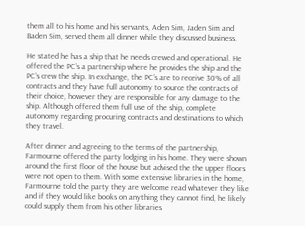them all to his home and his servants, Aden Sim, Jaden Sim and Baden Sim, served them all dinner while they discussed business.

He stated he has a ship that he needs crewed and operational. He offered the PC’s a partnership where he provides the ship and the PC’s crew the ship. In exchange, the PC’s are to receive 30% of all contracts and they have full autonomy to source the contracts of their choice, however they are responsible for any damage to the ship. Although offered them full use of the ship, complete autonomy regarding procuring contracts and destinations to which they travel.

After dinner and agreeing to the terms of the partnership, Farmourne offered the party lodging in his home. They were shown around the first floor of the house but advised the the upper floors were not open to them. With some extensive libraries in the home, Farmourne told the party they are welcome read whatever they like and if they would like books on anything they cannot find, he likely could supply them from his other libraries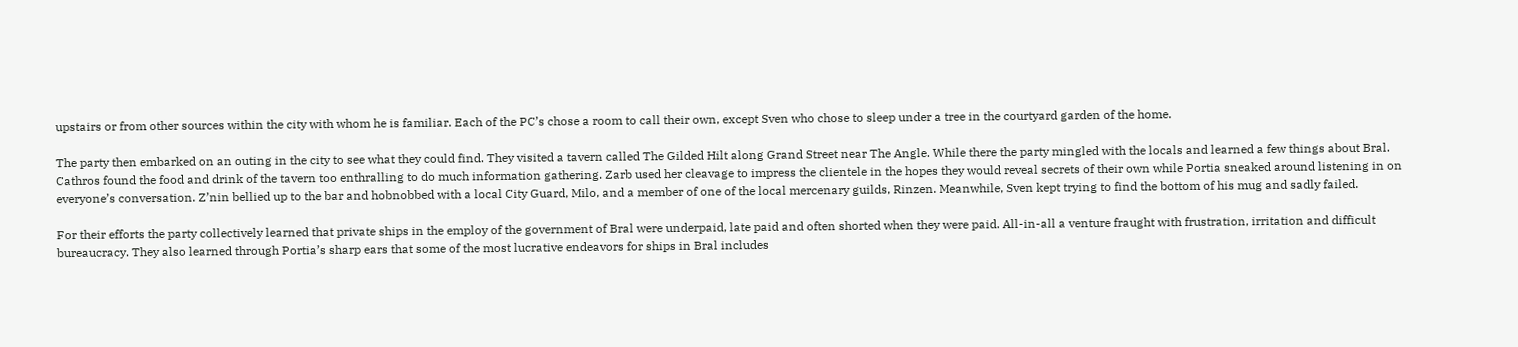upstairs or from other sources within the city with whom he is familiar. Each of the PC’s chose a room to call their own, except Sven who chose to sleep under a tree in the courtyard garden of the home.

The party then embarked on an outing in the city to see what they could find. They visited a tavern called The Gilded Hilt along Grand Street near The Angle. While there the party mingled with the locals and learned a few things about Bral. Cathros found the food and drink of the tavern too enthralling to do much information gathering. Zarb used her cleavage to impress the clientele in the hopes they would reveal secrets of their own while Portia sneaked around listening in on everyone’s conversation. Z’nin bellied up to the bar and hobnobbed with a local City Guard, Milo, and a member of one of the local mercenary guilds, Rinzen. Meanwhile, Sven kept trying to find the bottom of his mug and sadly failed.

For their efforts the party collectively learned that private ships in the employ of the government of Bral were underpaid, late paid and often shorted when they were paid. All-in-all a venture fraught with frustration, irritation and difficult bureaucracy. They also learned through Portia’s sharp ears that some of the most lucrative endeavors for ships in Bral includes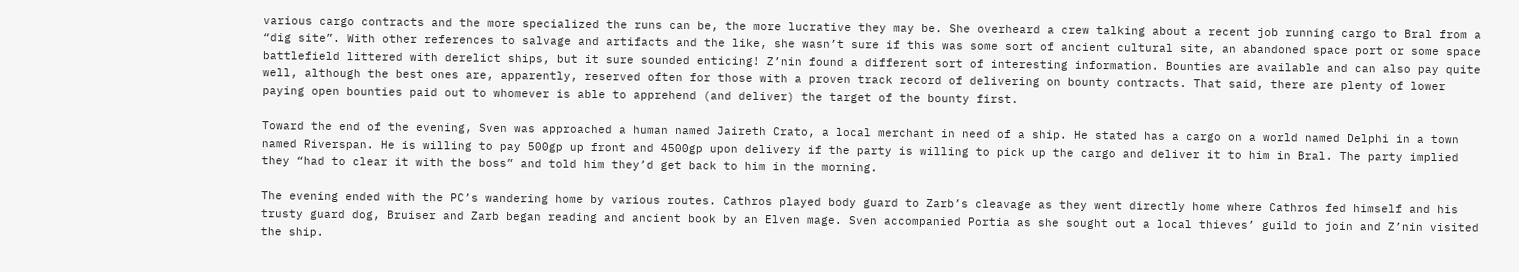various cargo contracts and the more specialized the runs can be, the more lucrative they may be. She overheard a crew talking about a recent job running cargo to Bral from a “dig site”. With other references to salvage and artifacts and the like, she wasn’t sure if this was some sort of ancient cultural site, an abandoned space port or some space battlefield littered with derelict ships, but it sure sounded enticing! Z’nin found a different sort of interesting information. Bounties are available and can also pay quite well, although the best ones are, apparently, reserved often for those with a proven track record of delivering on bounty contracts. That said, there are plenty of lower paying open bounties paid out to whomever is able to apprehend (and deliver) the target of the bounty first.

Toward the end of the evening, Sven was approached a human named Jaireth Crato, a local merchant in need of a ship. He stated has a cargo on a world named Delphi in a town named Riverspan. He is willing to pay 500gp up front and 4500gp upon delivery if the party is willing to pick up the cargo and deliver it to him in Bral. The party implied they “had to clear it with the boss” and told him they’d get back to him in the morning.

The evening ended with the PC’s wandering home by various routes. Cathros played body guard to Zarb’s cleavage as they went directly home where Cathros fed himself and his trusty guard dog, Bruiser and Zarb began reading and ancient book by an Elven mage. Sven accompanied Portia as she sought out a local thieves’ guild to join and Z’nin visited the ship.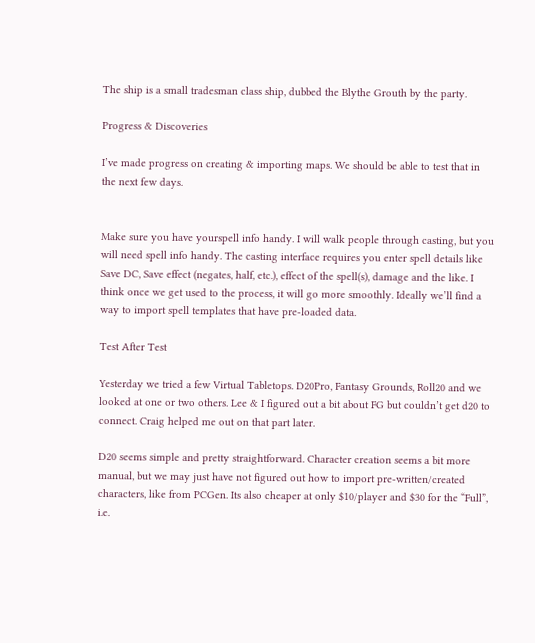The ship is a small tradesman class ship, dubbed the Blythe Grouth by the party.

Progress & Discoveries

I’ve made progress on creating & importing maps. We should be able to test that in the next few days.


Make sure you have yourspell info handy. I will walk people through casting, but you will need spell info handy. The casting interface requires you enter spell details like Save DC, Save effect (negates, half, etc.), effect of the spell(s), damage and the like. I think once we get used to the process, it will go more smoothly. Ideally we’ll find a way to import spell templates that have pre-loaded data.

Test After Test

Yesterday we tried a few Virtual Tabletops. D20Pro, Fantasy Grounds, Roll20 and we looked at one or two others. Lee & I figured out a bit about FG but couldn’t get d20 to connect. Craig helped me out on that part later.

D20 seems simple and pretty straightforward. Character creation seems a bit more manual, but we may just have not figured out how to import pre-written/created characters, like from PCGen. Its also cheaper at only $10/player and $30 for the “Full”, i.e.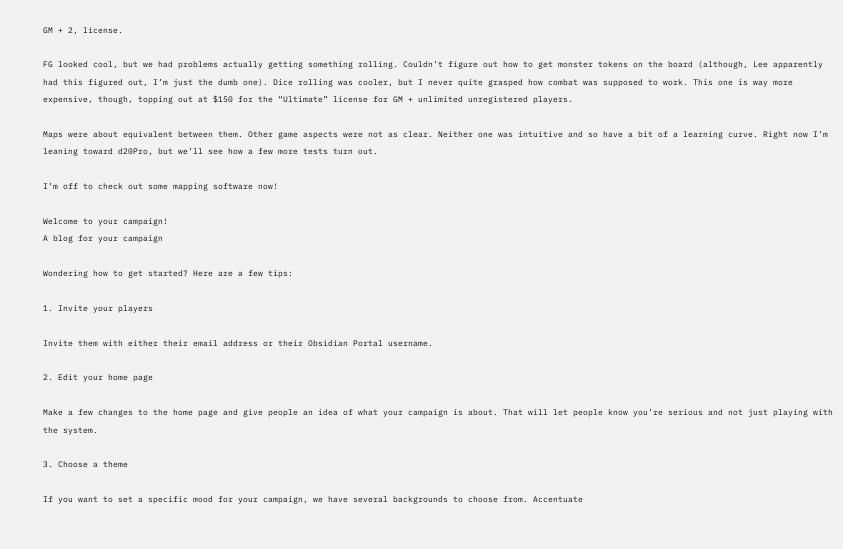GM + 2, license.

FG looked cool, but we had problems actually getting something rolling. Couldn’t figure out how to get monster tokens on the board (although, Lee apparently had this figured out, I’m just the dumb one). Dice rolling was cooler, but I never quite grasped how combat was supposed to work. This one is way more expensive, though, topping out at $150 for the “Ultimate” license for GM + unlimited unregistered players.

Maps were about equivalent between them. Other game aspects were not as clear. Neither one was intuitive and so have a bit of a learning curve. Right now I’m leaning toward d20Pro, but we’ll see how a few more tests turn out.

I’m off to check out some mapping software now!

Welcome to your campaign!
A blog for your campaign

Wondering how to get started? Here are a few tips:

1. Invite your players

Invite them with either their email address or their Obsidian Portal username.

2. Edit your home page

Make a few changes to the home page and give people an idea of what your campaign is about. That will let people know you’re serious and not just playing with the system.

3. Choose a theme

If you want to set a specific mood for your campaign, we have several backgrounds to choose from. Accentuate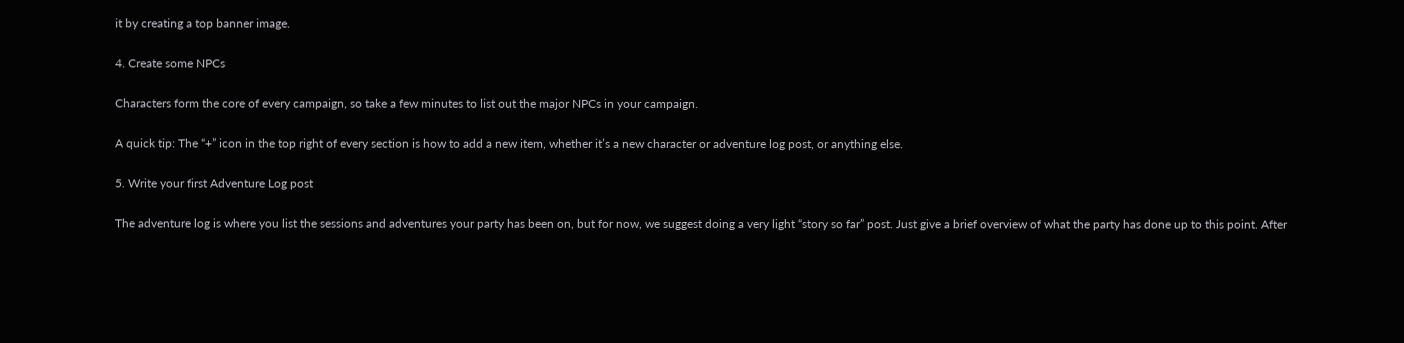it by creating a top banner image.

4. Create some NPCs

Characters form the core of every campaign, so take a few minutes to list out the major NPCs in your campaign.

A quick tip: The “+” icon in the top right of every section is how to add a new item, whether it’s a new character or adventure log post, or anything else.

5. Write your first Adventure Log post

The adventure log is where you list the sessions and adventures your party has been on, but for now, we suggest doing a very light “story so far” post. Just give a brief overview of what the party has done up to this point. After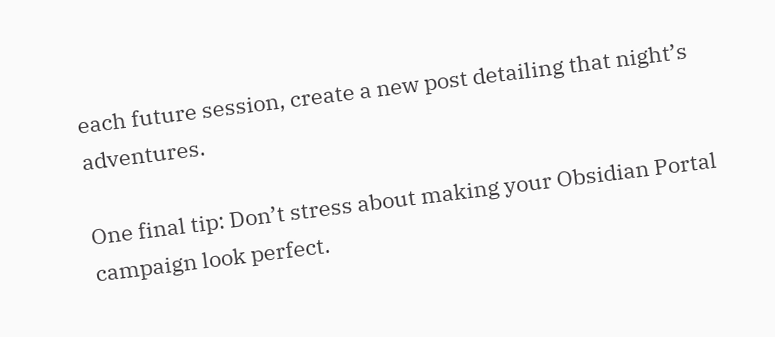each future session, create a new post detailing that night’s adventures.

One final tip: Don’t stress about making your Obsidian Portal campaign look perfect.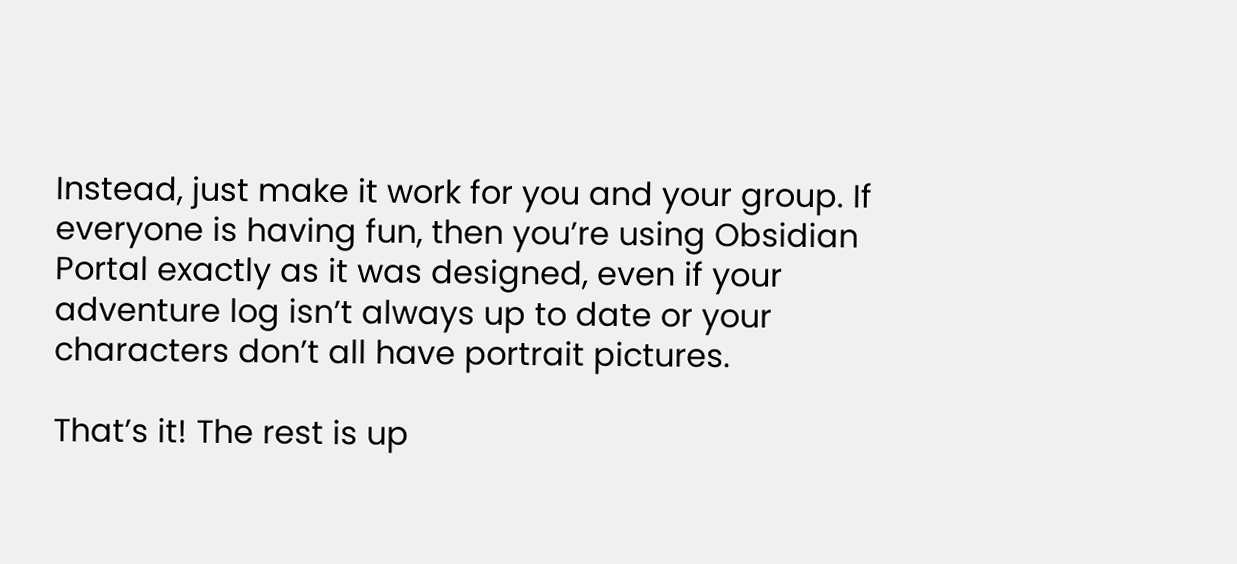Instead, just make it work for you and your group. If everyone is having fun, then you’re using Obsidian Portal exactly as it was designed, even if your adventure log isn’t always up to date or your characters don’t all have portrait pictures.

That’s it! The rest is up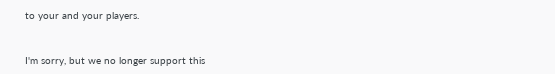to your and your players.


I'm sorry, but we no longer support this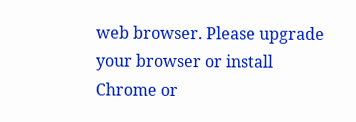web browser. Please upgrade your browser or install Chrome or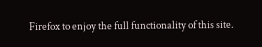Firefox to enjoy the full functionality of this site.